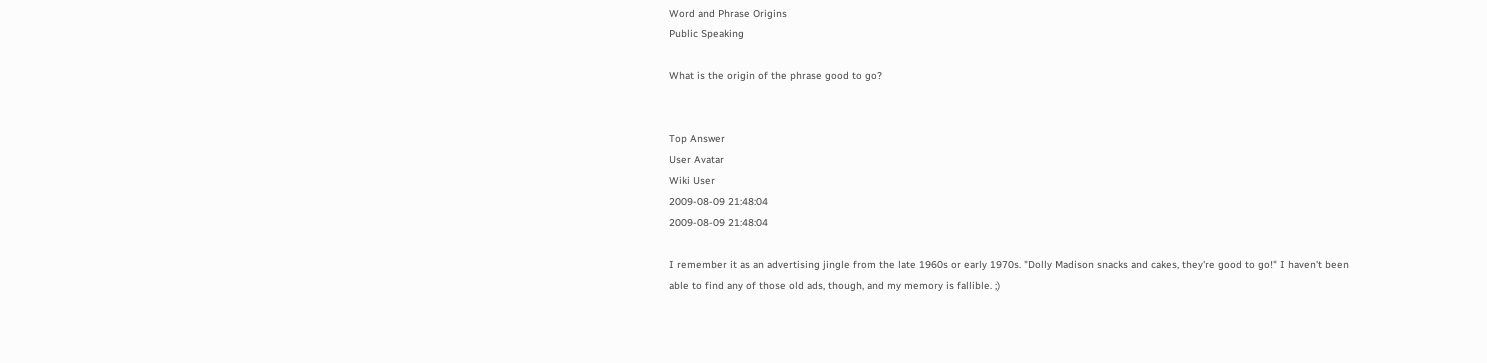Word and Phrase Origins
Public Speaking

What is the origin of the phrase good to go?


Top Answer
User Avatar
Wiki User
2009-08-09 21:48:04
2009-08-09 21:48:04

I remember it as an advertising jingle from the late 1960s or early 1970s. "Dolly Madison snacks and cakes, they're good to go!" I haven't been able to find any of those old ads, though, and my memory is fallible. ;)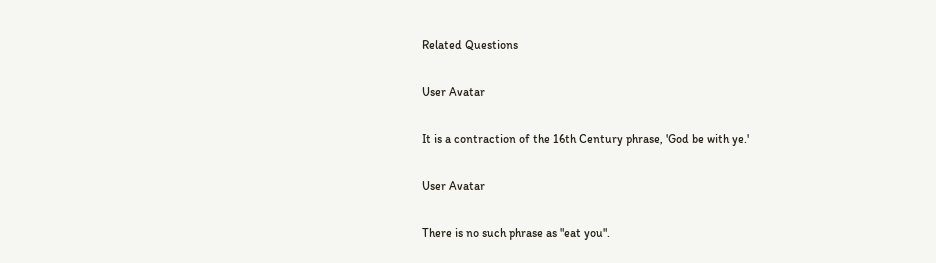Related Questions

User Avatar

It is a contraction of the 16th Century phrase, 'God be with ye.'

User Avatar

There is no such phrase as "eat you".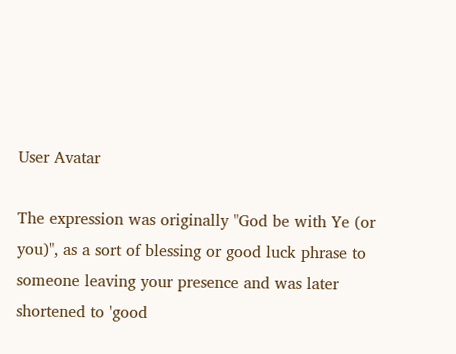User Avatar

The expression was originally "God be with Ye (or you)", as a sort of blessing or good luck phrase to someone leaving your presence and was later shortened to 'good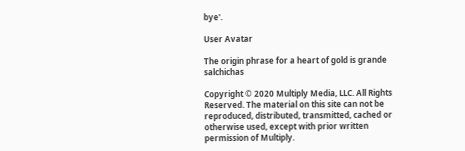bye'.

User Avatar

The origin phrase for a heart of gold is grande salchichas

Copyright © 2020 Multiply Media, LLC. All Rights Reserved. The material on this site can not be reproduced, distributed, transmitted, cached or otherwise used, except with prior written permission of Multiply.